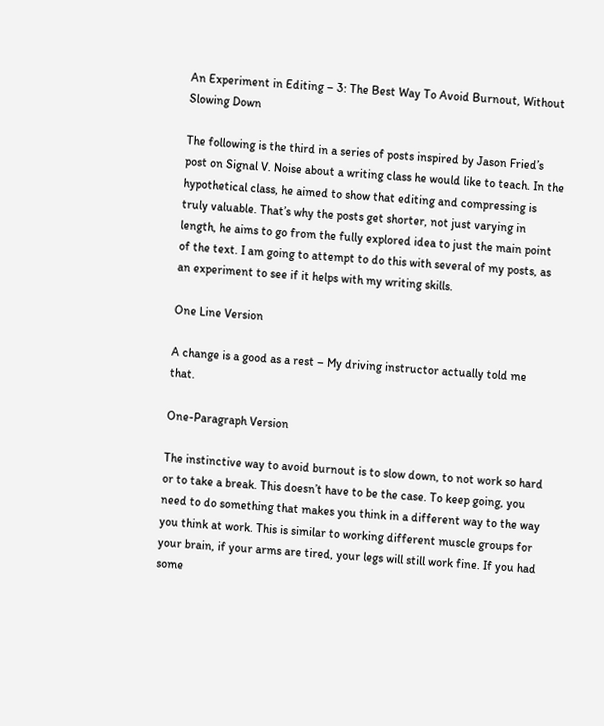An Experiment in Editing – 3: The Best Way To Avoid Burnout, Without Slowing Down

The following is the third in a series of posts inspired by Jason Fried’s post on Signal V. Noise about a writing class he would like to teach. In the hypothetical class, he aimed to show that editing and compressing is truly valuable. That’s why the posts get shorter, not just varying in length, he aims to go from the fully explored idea to just the main point of the text. I am going to attempt to do this with several of my posts, as an experiment to see if it helps with my writing skills.

One Line Version

A change is a good as a rest – My driving instructor actually told me that.

One-Paragraph Version

The instinctive way to avoid burnout is to slow down, to not work so hard or to take a break. This doesn’t have to be the case. To keep going, you need to do something that makes you think in a different way to the way you think at work. This is similar to working different muscle groups for your brain, if your arms are tired, your legs will still work fine. If you had some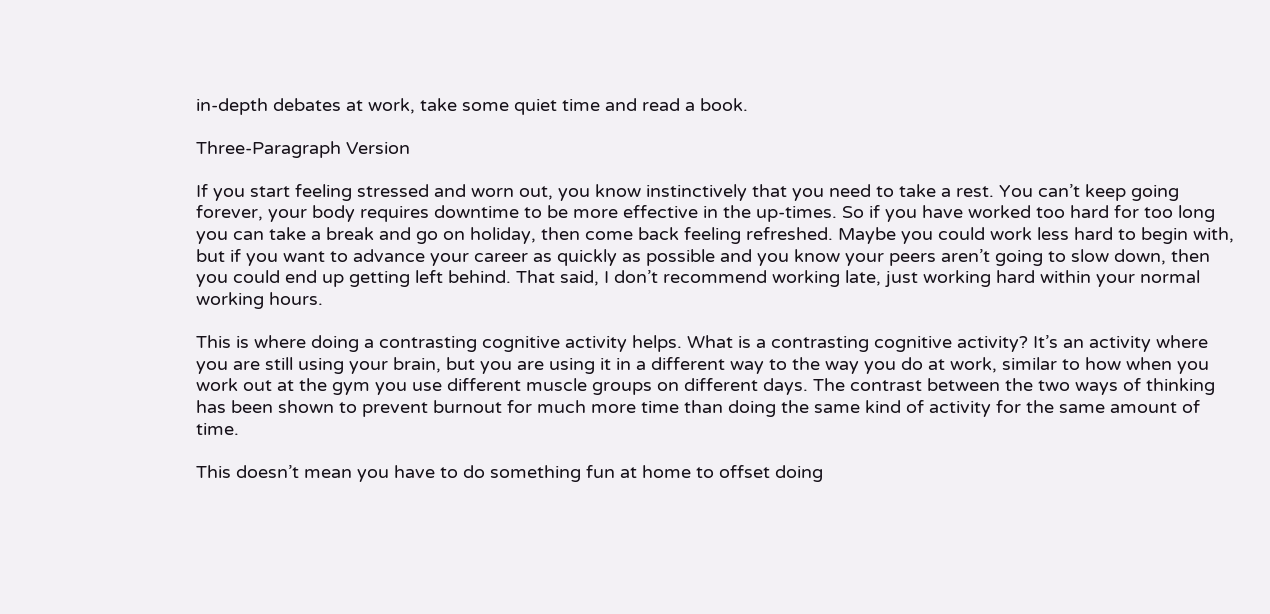in-depth debates at work, take some quiet time and read a book.

Three-Paragraph Version

If you start feeling stressed and worn out, you know instinctively that you need to take a rest. You can’t keep going forever, your body requires downtime to be more effective in the up-times. So if you have worked too hard for too long you can take a break and go on holiday, then come back feeling refreshed. Maybe you could work less hard to begin with, but if you want to advance your career as quickly as possible and you know your peers aren’t going to slow down, then you could end up getting left behind. That said, I don’t recommend working late, just working hard within your normal working hours.

This is where doing a contrasting cognitive activity helps. What is a contrasting cognitive activity? It’s an activity where you are still using your brain, but you are using it in a different way to the way you do at work, similar to how when you work out at the gym you use different muscle groups on different days. The contrast between the two ways of thinking has been shown to prevent burnout for much more time than doing the same kind of activity for the same amount of time.

This doesn’t mean you have to do something fun at home to offset doing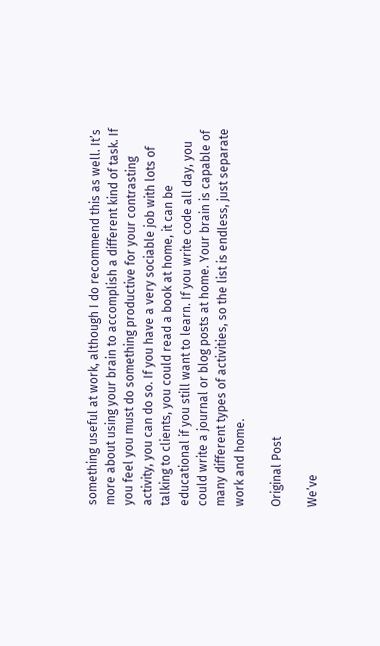something useful at work, although I do recommend this as well. It’s more about using your brain to accomplish a different kind of task. If you feel you must do something productive for your contrasting activity, you can do so. If you have a very sociable job with lots of talking to clients, you could read a book at home, it can be educational if you still want to learn. If you write code all day, you could write a journal or blog posts at home. Your brain is capable of many different types of activities, so the list is endless, just separate work and home.

Original Post

We’ve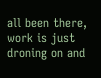all been there, work is just droning on and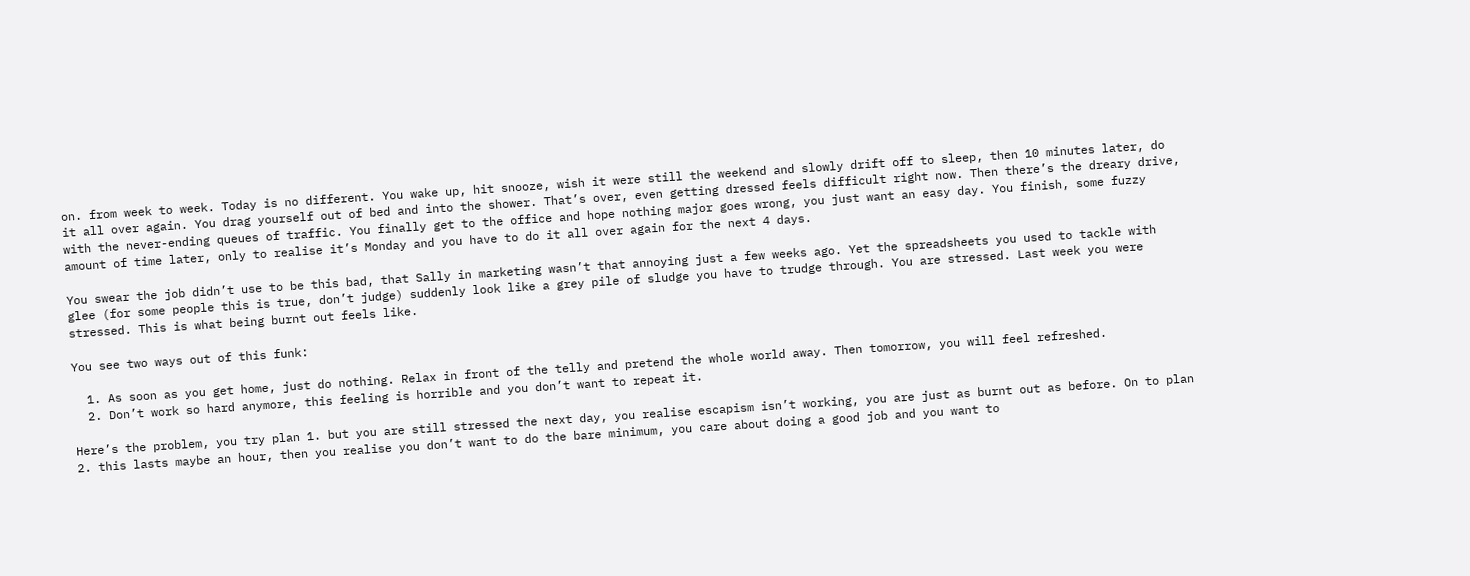on. from week to week. Today is no different. You wake up, hit snooze, wish it were still the weekend and slowly drift off to sleep, then 10 minutes later, do it all over again. You drag yourself out of bed and into the shower. That’s over, even getting dressed feels difficult right now. Then there’s the dreary drive, with the never-ending queues of traffic. You finally get to the office and hope nothing major goes wrong, you just want an easy day. You finish, some fuzzy amount of time later, only to realise it’s Monday and you have to do it all over again for the next 4 days.

You swear the job didn’t use to be this bad, that Sally in marketing wasn’t that annoying just a few weeks ago. Yet the spreadsheets you used to tackle with glee (for some people this is true, don’t judge) suddenly look like a grey pile of sludge you have to trudge through. You are stressed. Last week you were stressed. This is what being burnt out feels like.

You see two ways out of this funk:

  1. As soon as you get home, just do nothing. Relax in front of the telly and pretend the whole world away. Then tomorrow, you will feel refreshed.
  2. Don’t work so hard anymore, this feeling is horrible and you don’t want to repeat it.

Here’s the problem, you try plan 1. but you are still stressed the next day, you realise escapism isn’t working, you are just as burnt out as before. On to plan 2. this lasts maybe an hour, then you realise you don’t want to do the bare minimum, you care about doing a good job and you want to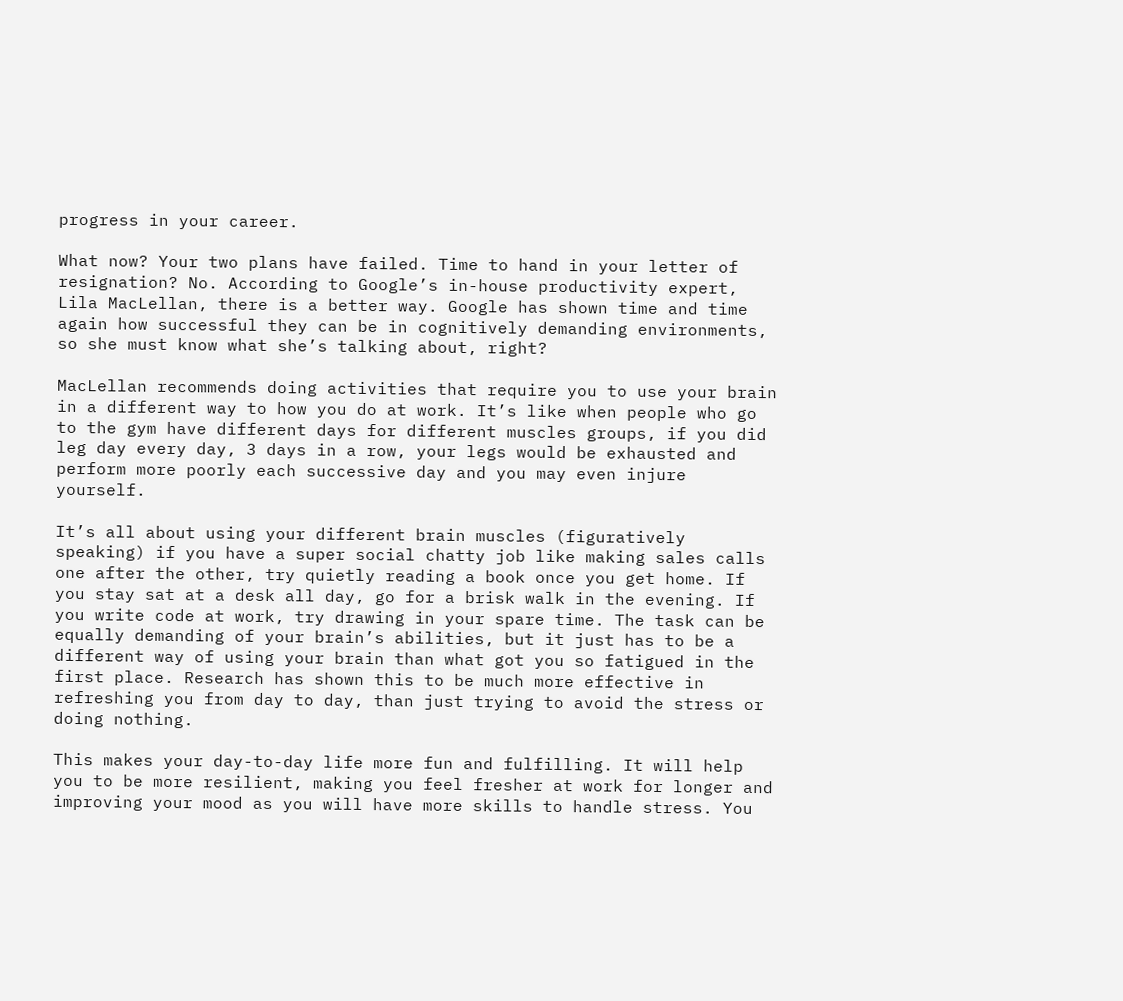progress in your career.

What now? Your two plans have failed. Time to hand in your letter of resignation? No. According to Google’s in-house productivity expert, Lila MacLellan, there is a better way. Google has shown time and time again how successful they can be in cognitively demanding environments, so she must know what she’s talking about, right?

MacLellan recommends doing activities that require you to use your brain in a different way to how you do at work. It’s like when people who go to the gym have different days for different muscles groups, if you did leg day every day, 3 days in a row, your legs would be exhausted and perform more poorly each successive day and you may even injure yourself.

It’s all about using your different brain muscles (figuratively speaking) if you have a super social chatty job like making sales calls one after the other, try quietly reading a book once you get home. If you stay sat at a desk all day, go for a brisk walk in the evening. If you write code at work, try drawing in your spare time. The task can be equally demanding of your brain’s abilities, but it just has to be a different way of using your brain than what got you so fatigued in the first place. Research has shown this to be much more effective in refreshing you from day to day, than just trying to avoid the stress or doing nothing.

This makes your day-to-day life more fun and fulfilling. It will help you to be more resilient, making you feel fresher at work for longer and improving your mood as you will have more skills to handle stress. You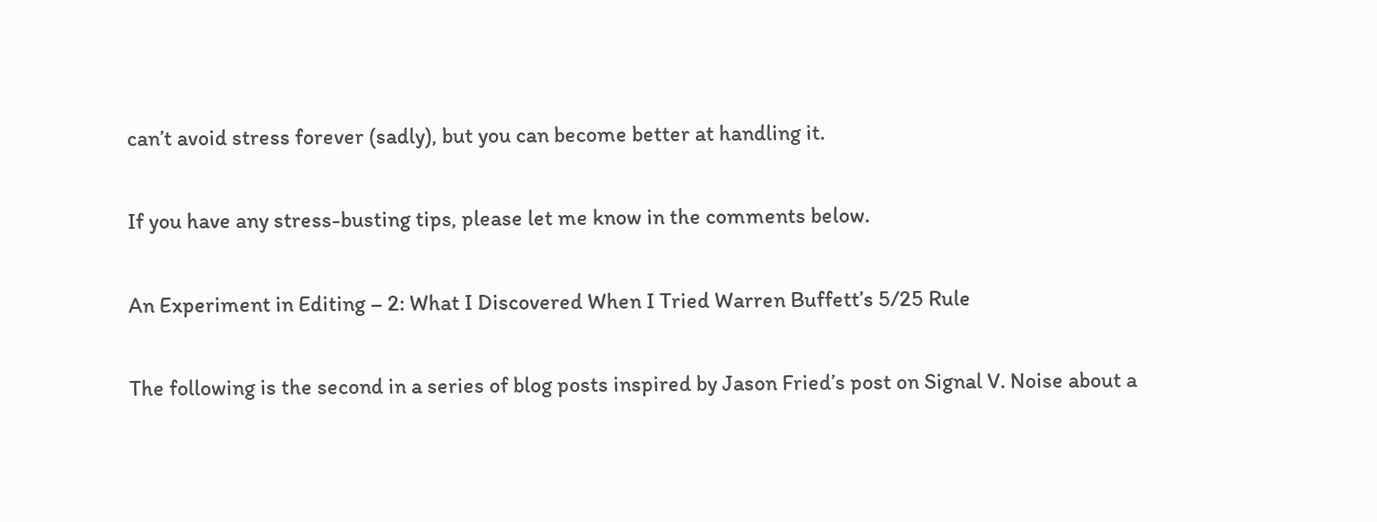can’t avoid stress forever (sadly), but you can become better at handling it.

If you have any stress-busting tips, please let me know in the comments below.

An Experiment in Editing – 2: What I Discovered When I Tried Warren Buffett’s 5/25 Rule

The following is the second in a series of blog posts inspired by Jason Fried’s post on Signal V. Noise about a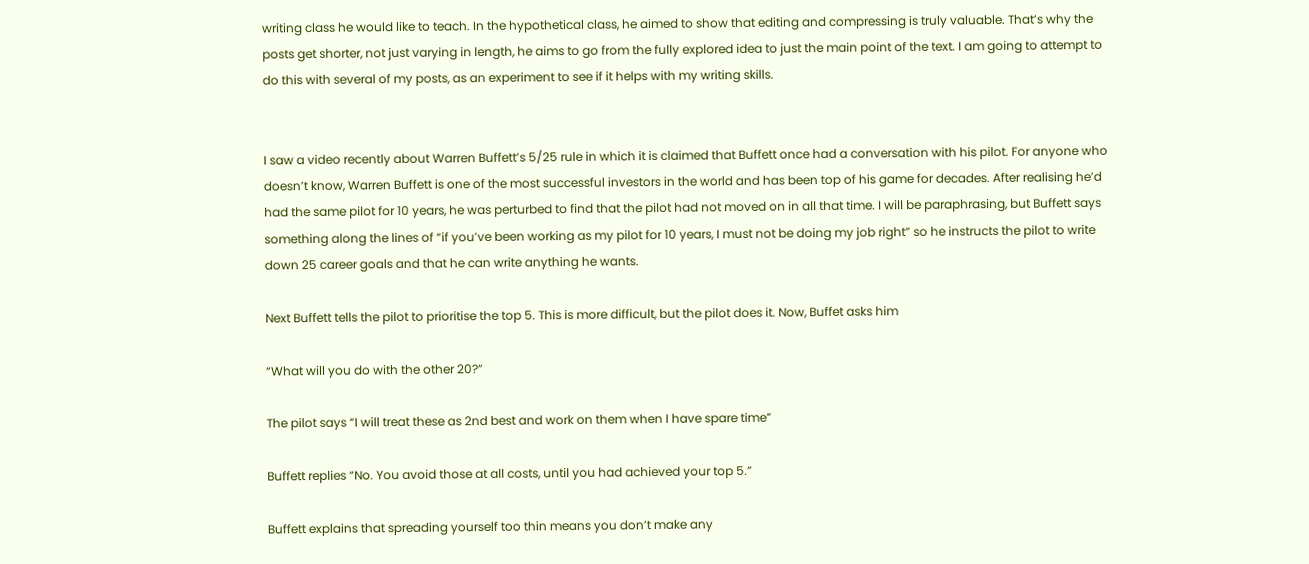writing class he would like to teach. In the hypothetical class, he aimed to show that editing and compressing is truly valuable. That’s why the posts get shorter, not just varying in length, he aims to go from the fully explored idea to just the main point of the text. I am going to attempt to do this with several of my posts, as an experiment to see if it helps with my writing skills.


I saw a video recently about Warren Buffett’s 5/25 rule in which it is claimed that Buffett once had a conversation with his pilot. For anyone who doesn’t know, Warren Buffett is one of the most successful investors in the world and has been top of his game for decades. After realising he’d had the same pilot for 10 years, he was perturbed to find that the pilot had not moved on in all that time. I will be paraphrasing, but Buffett says something along the lines of “if you’ve been working as my pilot for 10 years, I must not be doing my job right” so he instructs the pilot to write down 25 career goals and that he can write anything he wants.

Next Buffett tells the pilot to prioritise the top 5. This is more difficult, but the pilot does it. Now, Buffet asks him

“What will you do with the other 20?”

The pilot says “I will treat these as 2nd best and work on them when I have spare time”

Buffett replies “No. You avoid those at all costs, until you had achieved your top 5.”

Buffett explains that spreading yourself too thin means you don’t make any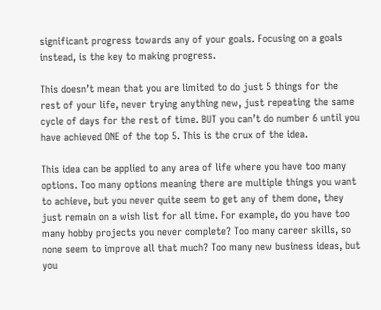significant progress towards any of your goals. Focusing on a goals instead, is the key to making progress.

This doesn’t mean that you are limited to do just 5 things for the rest of your life, never trying anything new, just repeating the same cycle of days for the rest of time. BUT you can’t do number 6 until you have achieved ONE of the top 5. This is the crux of the idea.

This idea can be applied to any area of life where you have too many options. Too many options meaning there are multiple things you want to achieve, but you never quite seem to get any of them done, they just remain on a wish list for all time. For example, do you have too many hobby projects you never complete? Too many career skills, so none seem to improve all that much? Too many new business ideas, but you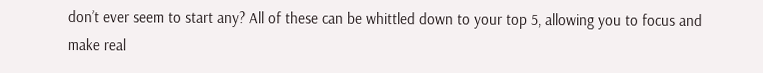don’t ever seem to start any? All of these can be whittled down to your top 5, allowing you to focus and make real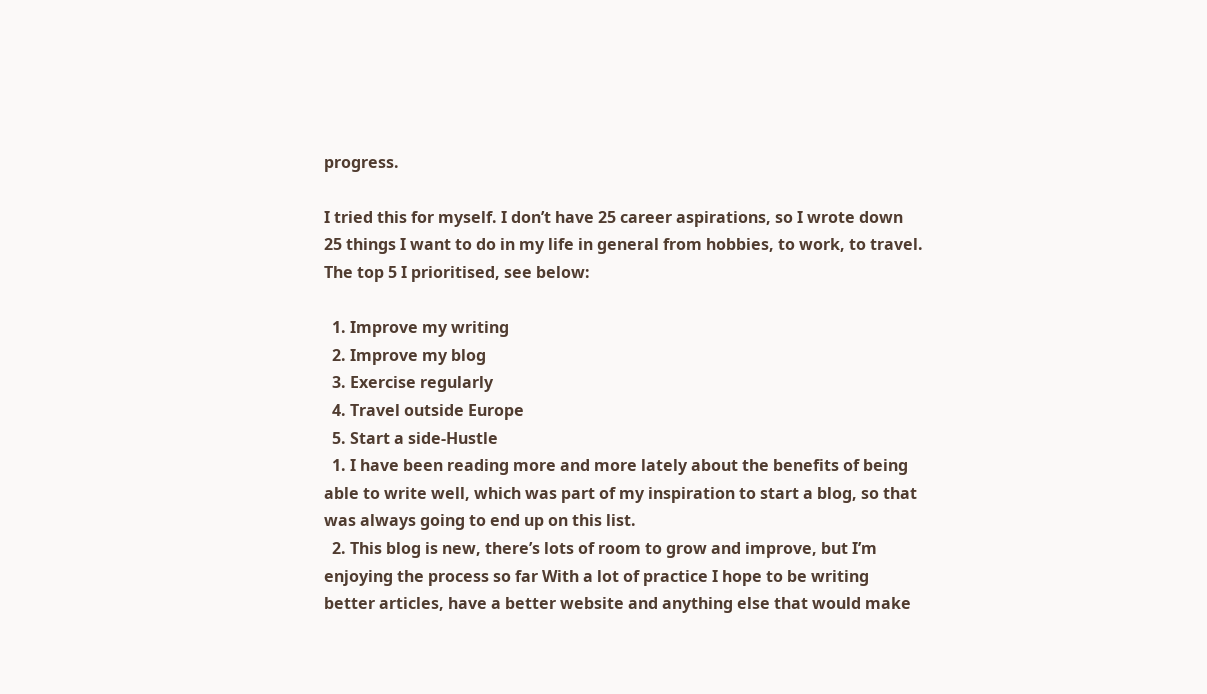progress.

I tried this for myself. I don’t have 25 career aspirations, so I wrote down 25 things I want to do in my life in general from hobbies, to work, to travel. The top 5 I prioritised, see below:

  1. Improve my writing
  2. Improve my blog
  3. Exercise regularly
  4. Travel outside Europe
  5. Start a side-Hustle
  1. I have been reading more and more lately about the benefits of being able to write well, which was part of my inspiration to start a blog, so that was always going to end up on this list.
  2. This blog is new, there’s lots of room to grow and improve, but I’m enjoying the process so far With a lot of practice I hope to be writing better articles, have a better website and anything else that would make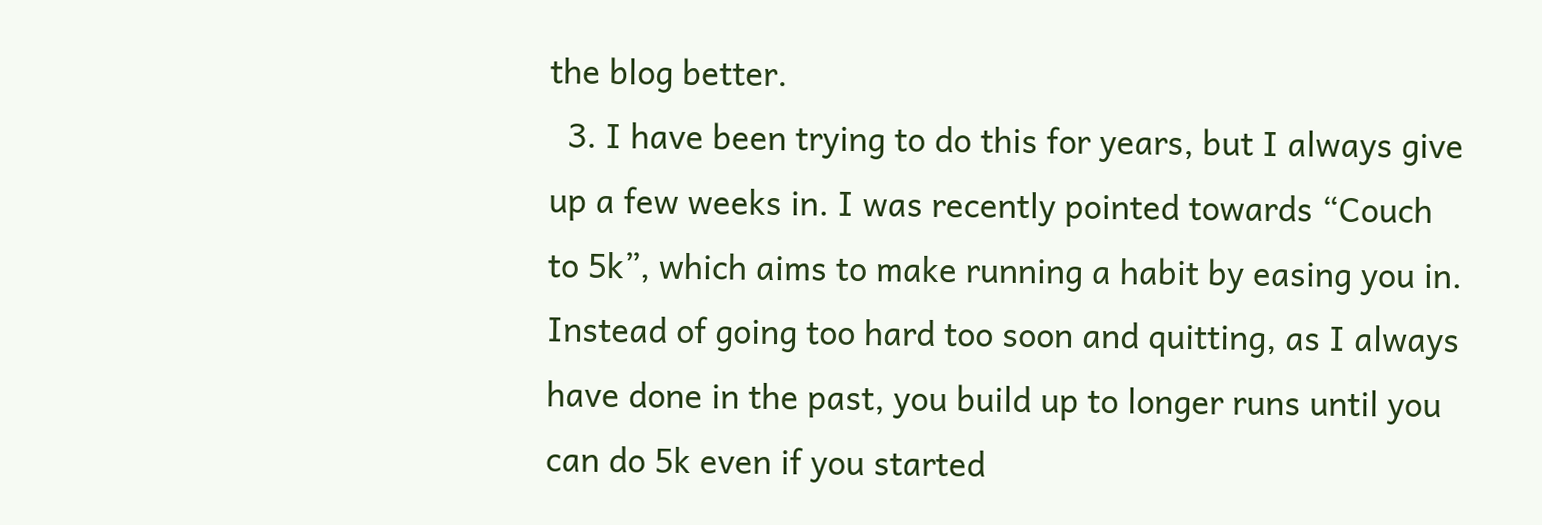the blog better.
  3. I have been trying to do this for years, but I always give up a few weeks in. I was recently pointed towards “Couch to 5k”, which aims to make running a habit by easing you in. Instead of going too hard too soon and quitting, as I always have done in the past, you build up to longer runs until you can do 5k even if you started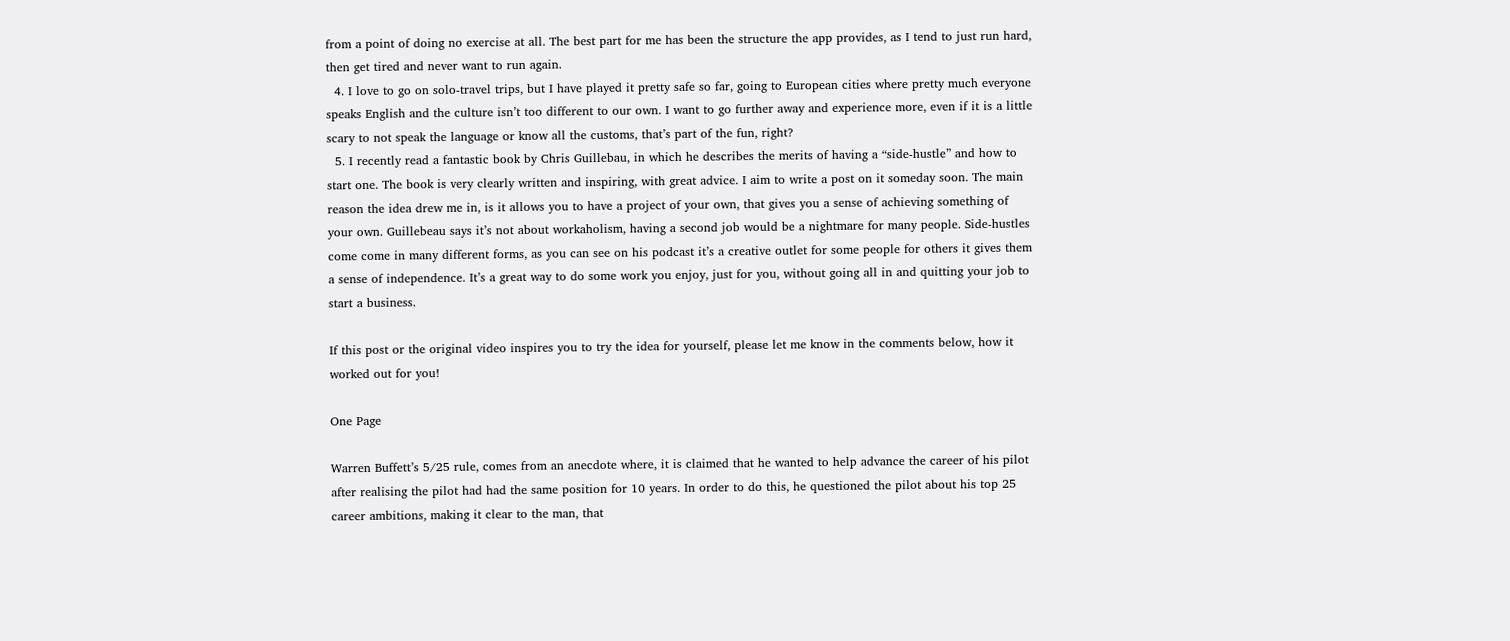from a point of doing no exercise at all. The best part for me has been the structure the app provides, as I tend to just run hard, then get tired and never want to run again.
  4. I love to go on solo-travel trips, but I have played it pretty safe so far, going to European cities where pretty much everyone speaks English and the culture isn’t too different to our own. I want to go further away and experience more, even if it is a little scary to not speak the language or know all the customs, that’s part of the fun, right?
  5. I recently read a fantastic book by Chris Guillebau, in which he describes the merits of having a “side-hustle” and how to start one. The book is very clearly written and inspiring, with great advice. I aim to write a post on it someday soon. The main reason the idea drew me in, is it allows you to have a project of your own, that gives you a sense of achieving something of your own. Guillebeau says it’s not about workaholism, having a second job would be a nightmare for many people. Side-hustles come come in many different forms, as you can see on his podcast it’s a creative outlet for some people for others it gives them a sense of independence. It’s a great way to do some work you enjoy, just for you, without going all in and quitting your job to start a business.

If this post or the original video inspires you to try the idea for yourself, please let me know in the comments below, how it worked out for you!

One Page

Warren Buffett’s 5/25 rule, comes from an anecdote where, it is claimed that he wanted to help advance the career of his pilot after realising the pilot had had the same position for 10 years. In order to do this, he questioned the pilot about his top 25 career ambitions, making it clear to the man, that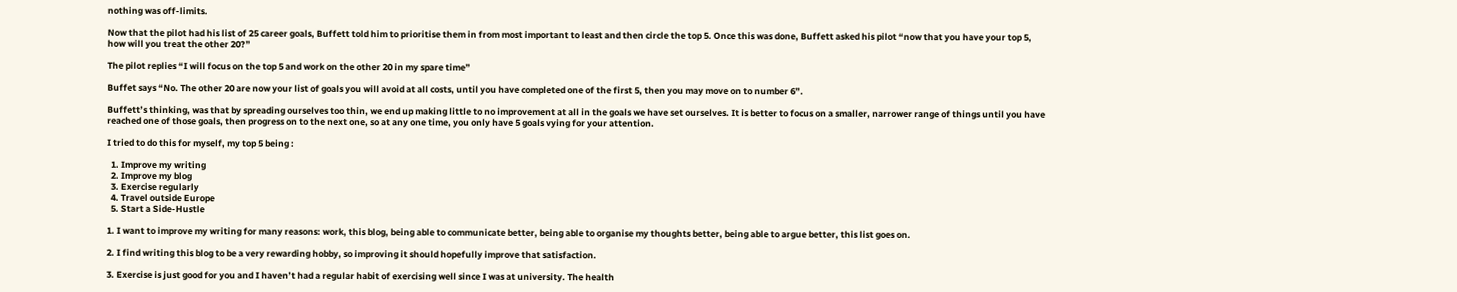nothing was off-limits.

Now that the pilot had his list of 25 career goals, Buffett told him to prioritise them in from most important to least and then circle the top 5. Once this was done, Buffett asked his pilot “now that you have your top 5, how will you treat the other 20?”

The pilot replies “I will focus on the top 5 and work on the other 20 in my spare time”

Buffet says “No. The other 20 are now your list of goals you will avoid at all costs, until you have completed one of the first 5, then you may move on to number 6”.

Buffett’s thinking, was that by spreading ourselves too thin, we end up making little to no improvement at all in the goals we have set ourselves. It is better to focus on a smaller, narrower range of things until you have reached one of those goals, then progress on to the next one, so at any one time, you only have 5 goals vying for your attention.

I tried to do this for myself, my top 5 being :

  1. Improve my writing
  2. Improve my blog
  3. Exercise regularly
  4. Travel outside Europe
  5. Start a Side-Hustle

1. I want to improve my writing for many reasons: work, this blog, being able to communicate better, being able to organise my thoughts better, being able to argue better, this list goes on.

2. I find writing this blog to be a very rewarding hobby, so improving it should hopefully improve that satisfaction.

3. Exercise is just good for you and I haven’t had a regular habit of exercising well since I was at university. The health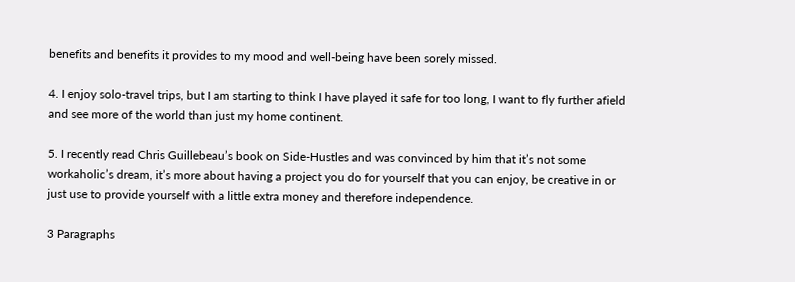benefits and benefits it provides to my mood and well-being have been sorely missed.

4. I enjoy solo-travel trips, but I am starting to think I have played it safe for too long, I want to fly further afield and see more of the world than just my home continent.

5. I recently read Chris Guillebeau’s book on Side-Hustles and was convinced by him that it’s not some workaholic’s dream, it’s more about having a project you do for yourself that you can enjoy, be creative in or just use to provide yourself with a little extra money and therefore independence.

3 Paragraphs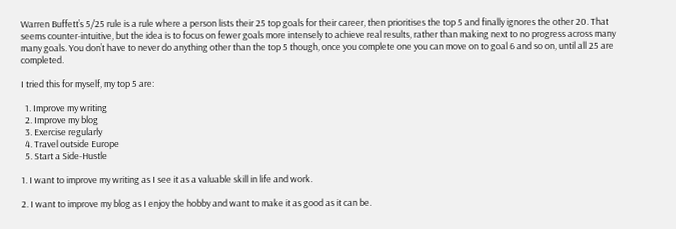Warren Buffett’s 5/25 rule is a rule where a person lists their 25 top goals for their career, then prioritises the top 5 and finally ignores the other 20. That seems counter-intuitive, but the idea is to focus on fewer goals more intensely to achieve real results, rather than making next to no progress across many many goals. You don’t have to never do anything other than the top 5 though, once you complete one you can move on to goal 6 and so on, until all 25 are completed.

I tried this for myself, my top 5 are:

  1. Improve my writing
  2. Improve my blog
  3. Exercise regularly
  4. Travel outside Europe
  5. Start a Side-Hustle

1. I want to improve my writing as I see it as a valuable skill in life and work.

2. I want to improve my blog as I enjoy the hobby and want to make it as good as it can be.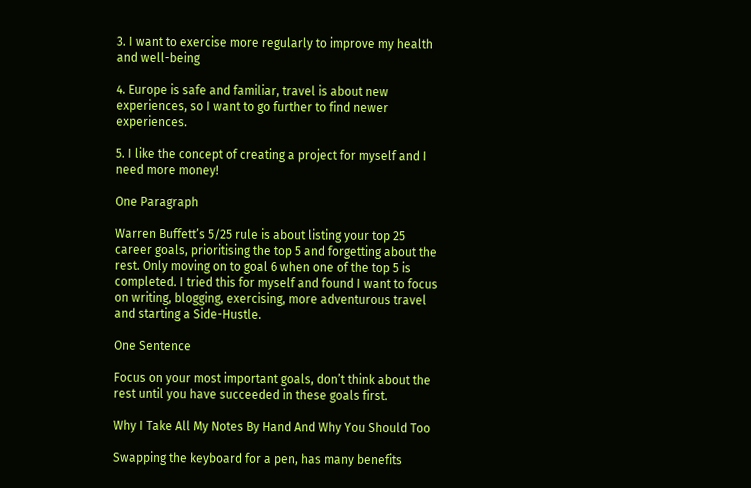3. I want to exercise more regularly to improve my health and well-being

4. Europe is safe and familiar, travel is about new experiences, so I want to go further to find newer experiences.

5. I like the concept of creating a project for myself and I need more money!

One Paragraph

Warren Buffett’s 5/25 rule is about listing your top 25 career goals, prioritising the top 5 and forgetting about the rest. Only moving on to goal 6 when one of the top 5 is completed. I tried this for myself and found I want to focus on writing, blogging, exercising, more adventurous travel and starting a Side-Hustle.

One Sentence

Focus on your most important goals, don’t think about the rest until you have succeeded in these goals first.

Why I Take All My Notes By Hand And Why You Should Too

Swapping the keyboard for a pen, has many benefits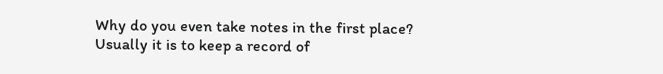Why do you even take notes in the first place? Usually it is to keep a record of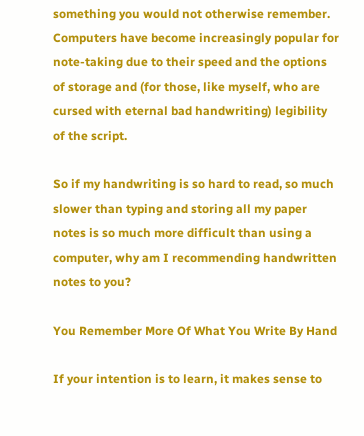something you would not otherwise remember. Computers have become increasingly popular for note-taking due to their speed and the options of storage and (for those, like myself, who are cursed with eternal bad handwriting) legibility of the script.

So if my handwriting is so hard to read, so much slower than typing and storing all my paper notes is so much more difficult than using a computer, why am I recommending handwritten notes to you?

You Remember More Of What You Write By Hand

If your intention is to learn, it makes sense to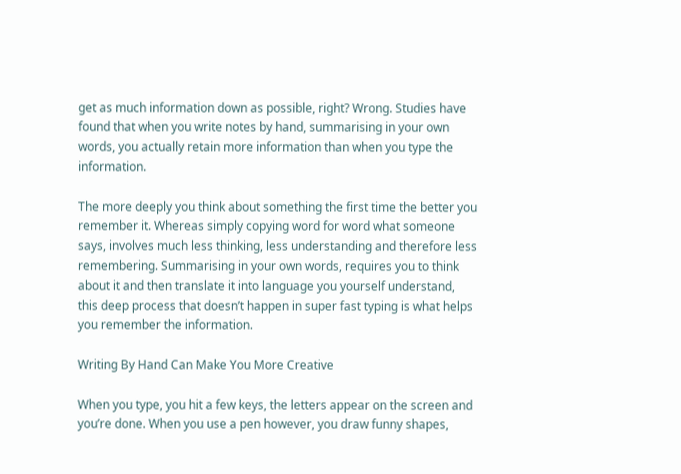get as much information down as possible, right? Wrong. Studies have found that when you write notes by hand, summarising in your own words, you actually retain more information than when you type the information.

The more deeply you think about something the first time the better you remember it. Whereas simply copying word for word what someone says, involves much less thinking, less understanding and therefore less remembering. Summarising in your own words, requires you to think about it and then translate it into language you yourself understand, this deep process that doesn’t happen in super fast typing is what helps you remember the information.

Writing By Hand Can Make You More Creative

When you type, you hit a few keys, the letters appear on the screen and you’re done. When you use a pen however, you draw funny shapes,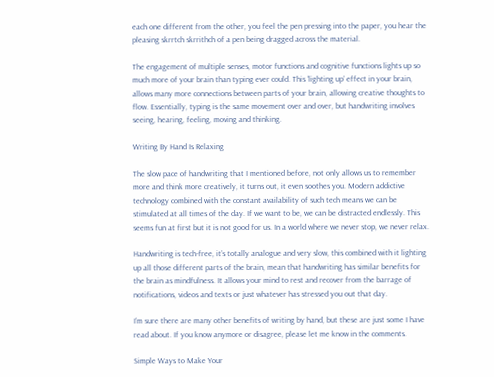each one different from the other, you feel the pen pressing into the paper, you hear the pleasing skrrtch skrrithch of a pen being dragged across the material.

The engagement of multiple senses, motor functions and cognitive functions lights up so much more of your brain than typing ever could. This ‘lighting up’ effect in your brain, allows many more connections between parts of your brain, allowing creative thoughts to flow. Essentially, typing is the same movement over and over, but handwriting involves seeing, hearing, feeling, moving and thinking.

Writing By Hand Is Relaxing

The slow pace of handwriting that I mentioned before, not only allows us to remember more and think more creatively, it turns out, it even soothes you. Modern addictive technology combined with the constant availability of such tech means we can be stimulated at all times of the day. If we want to be, we can be distracted endlessly. This seems fun at first but it is not good for us. In a world where we never stop, we never relax.

Handwriting is tech-free, it’s totally analogue and very slow, this combined with it lighting up all those different parts of the brain, mean that handwriting has similar benefits for the brain as mindfulness. It allows your mind to rest and recover from the barrage of notifications, videos and texts or just whatever has stressed you out that day.

I’m sure there are many other benefits of writing by hand, but these are just some I have read about. If you know anymore or disagree, please let me know in the comments.

Simple Ways to Make Your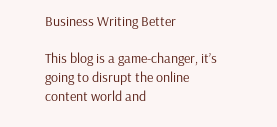Business Writing Better

This blog is a game-changer, it’s going to disrupt the online content world and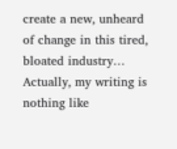create a new, unheard of change in this tired, bloated industry… Actually, my writing is nothing like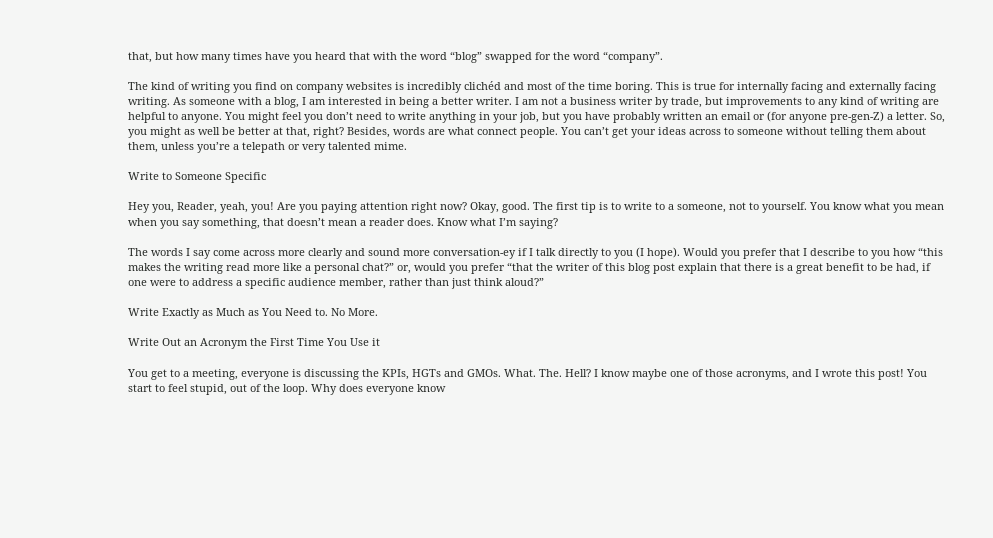that, but how many times have you heard that with the word “blog” swapped for the word “company”.

The kind of writing you find on company websites is incredibly clichéd and most of the time boring. This is true for internally facing and externally facing writing. As someone with a blog, I am interested in being a better writer. I am not a business writer by trade, but improvements to any kind of writing are helpful to anyone. You might feel you don’t need to write anything in your job, but you have probably written an email or (for anyone pre-gen-Z) a letter. So, you might as well be better at that, right? Besides, words are what connect people. You can’t get your ideas across to someone without telling them about them, unless you’re a telepath or very talented mime.

Write to Someone Specific

Hey you, Reader, yeah, you! Are you paying attention right now? Okay, good. The first tip is to write to a someone, not to yourself. You know what you mean when you say something, that doesn’t mean a reader does. Know what I’m saying?

The words I say come across more clearly and sound more conversation-ey if I talk directly to you (I hope). Would you prefer that I describe to you how “this makes the writing read more like a personal chat?” or, would you prefer “that the writer of this blog post explain that there is a great benefit to be had, if one were to address a specific audience member, rather than just think aloud?”

Write Exactly as Much as You Need to. No More.

Write Out an Acronym the First Time You Use it

You get to a meeting, everyone is discussing the KPIs, HGTs and GMOs. What. The. Hell? I know maybe one of those acronyms, and I wrote this post! You start to feel stupid, out of the loop. Why does everyone know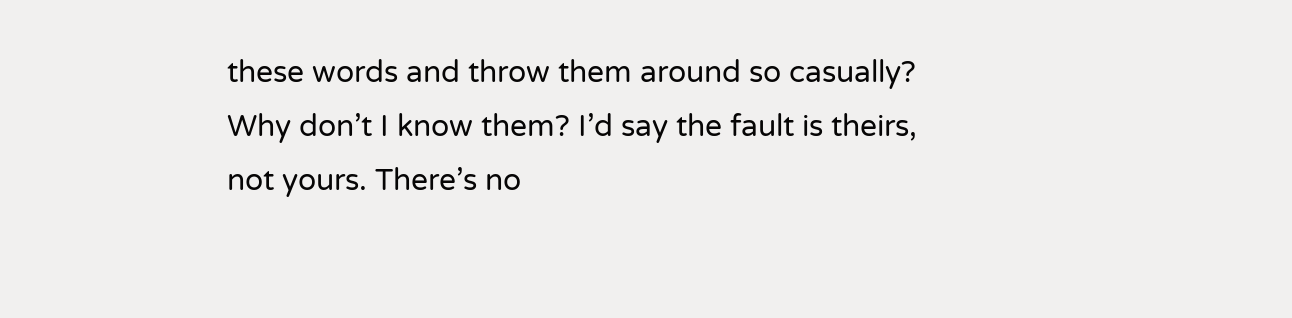these words and throw them around so casually? Why don’t I know them? I’d say the fault is theirs, not yours. There’s no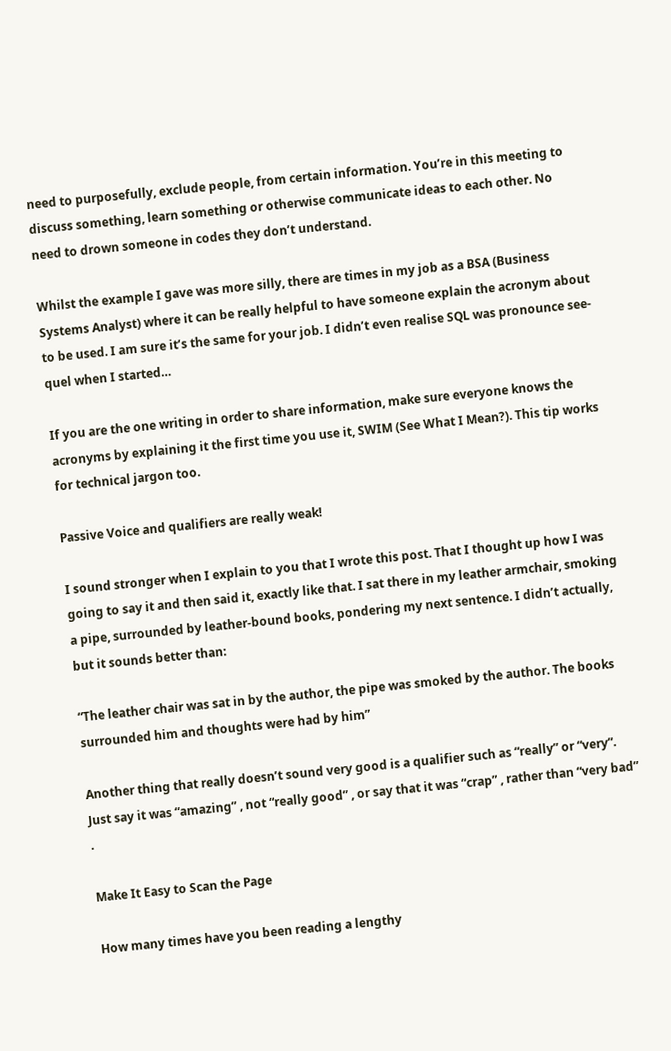need to purposefully, exclude people, from certain information. You’re in this meeting to discuss something, learn something or otherwise communicate ideas to each other. No need to drown someone in codes they don’t understand.

Whilst the example I gave was more silly, there are times in my job as a BSA (Business Systems Analyst) where it can be really helpful to have someone explain the acronym about to be used. I am sure it’s the same for your job. I didn’t even realise SQL was pronounce see-quel when I started…

If you are the one writing in order to share information, make sure everyone knows the acronyms by explaining it the first time you use it, SWIM (See What I Mean?). This tip works for technical jargon too.

Passive Voice and qualifiers are really weak!

I sound stronger when I explain to you that I wrote this post. That I thought up how I was going to say it and then said it, exactly like that. I sat there in my leather armchair, smoking a pipe, surrounded by leather-bound books, pondering my next sentence. I didn’t actually, but it sounds better than:

“The leather chair was sat in by the author, the pipe was smoked by the author. The books surrounded him and thoughts were had by him”

Another thing that really doesn’t sound very good is a qualifier such as “really” or “very”. Just say it was “amazing” , not “really good” , or say that it was “crap” , rather than “very bad” .

Make It Easy to Scan the Page

How many times have you been reading a lengthy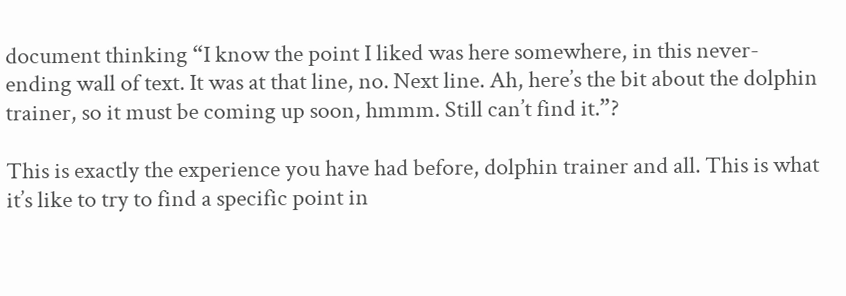document thinking “I know the point I liked was here somewhere, in this never-ending wall of text. It was at that line, no. Next line. Ah, here’s the bit about the dolphin trainer, so it must be coming up soon, hmmm. Still can’t find it.”?

This is exactly the experience you have had before, dolphin trainer and all. This is what it’s like to try to find a specific point in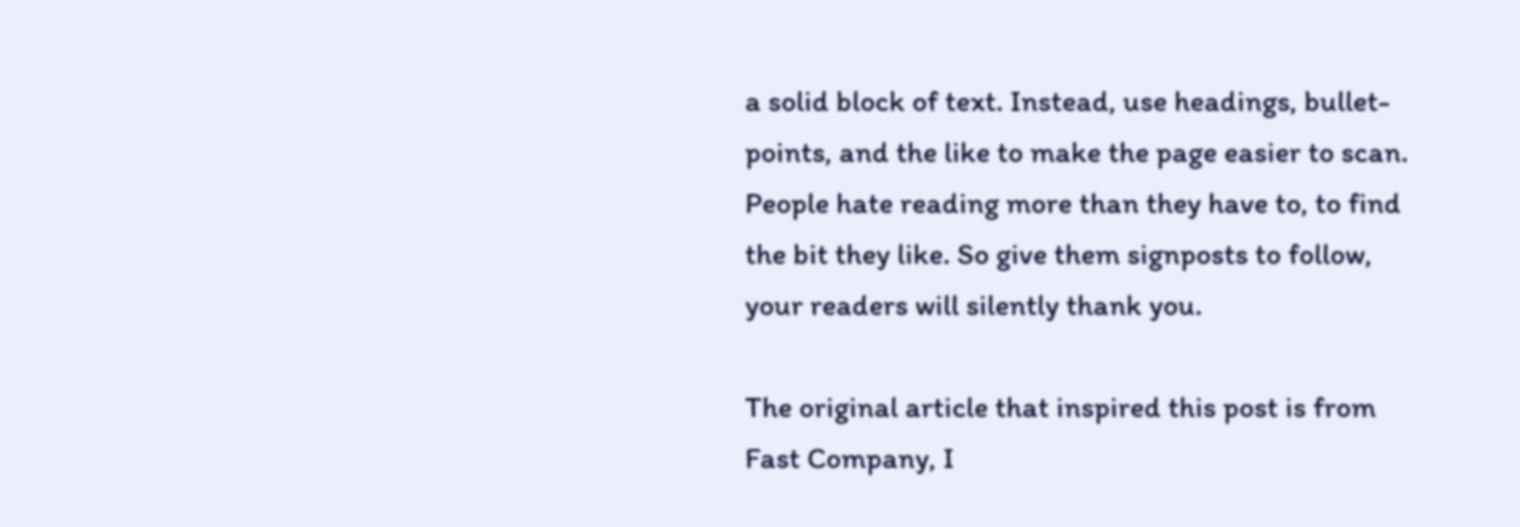a solid block of text. Instead, use headings, bullet-points, and the like to make the page easier to scan. People hate reading more than they have to, to find the bit they like. So give them signposts to follow, your readers will silently thank you.

The original article that inspired this post is from Fast Company, I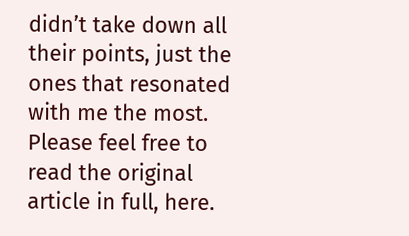didn’t take down all their points, just the ones that resonated with me the most. Please feel free to read the original article in full, here.